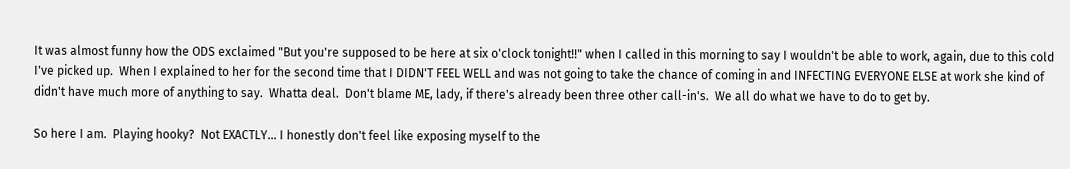It was almost funny how the ODS exclaimed "But you're supposed to be here at six o'clock tonight!!" when I called in this morning to say I wouldn't be able to work, again, due to this cold I've picked up.  When I explained to her for the second time that I DIDN'T FEEL WELL and was not going to take the chance of coming in and INFECTING EVERYONE ELSE at work she kind of didn't have much more of anything to say.  Whatta deal.  Don't blame ME, lady, if there's already been three other call-in's.  We all do what we have to do to get by.

So here I am.  Playing hooky?  Not EXACTLY... I honestly don't feel like exposing myself to the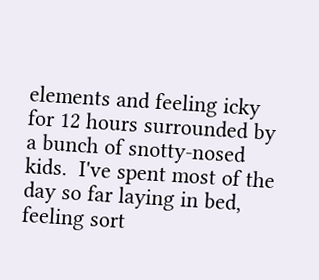elements and feeling icky for 12 hours surrounded by a bunch of snotty-nosed kids.  I've spent most of the day so far laying in bed, feeling sort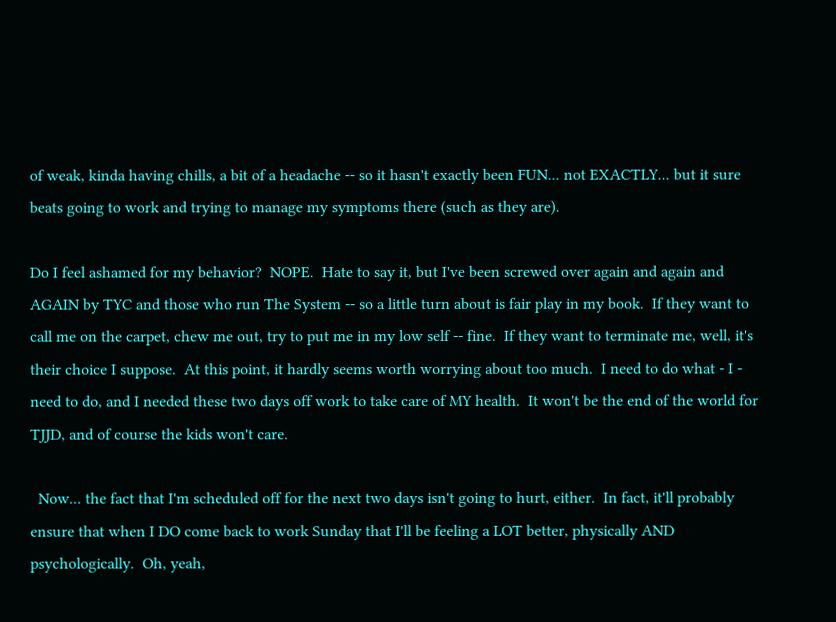of weak, kinda having chills, a bit of a headache -- so it hasn't exactly been FUN... not EXACTLY... but it sure beats going to work and trying to manage my symptoms there (such as they are).

Do I feel ashamed for my behavior?  NOPE.  Hate to say it, but I've been screwed over again and again and AGAIN by TYC and those who run The System -- so a little turn about is fair play in my book.  If they want to call me on the carpet, chew me out, try to put me in my low self -- fine.  If they want to terminate me, well, it's their choice I suppose.  At this point, it hardly seems worth worrying about too much.  I need to do what - I - need to do, and I needed these two days off work to take care of MY health.  It won't be the end of the world for TJJD, and of course the kids won't care.

  Now... the fact that I'm scheduled off for the next two days isn't going to hurt, either.  In fact, it'll probably ensure that when I DO come back to work Sunday that I'll be feeling a LOT better, physically AND psychologically.  Oh, yeah,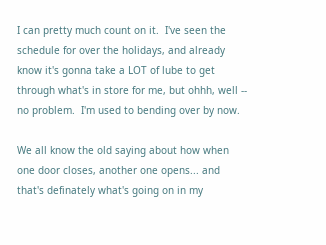I can pretty much count on it.  I've seen the schedule for over the holidays, and already know it's gonna take a LOT of lube to get through what's in store for me, but ohhh, well -- no problem.  I'm used to bending over by now.

We all know the old saying about how when one door closes, another one opens... and that's definately what's going on in my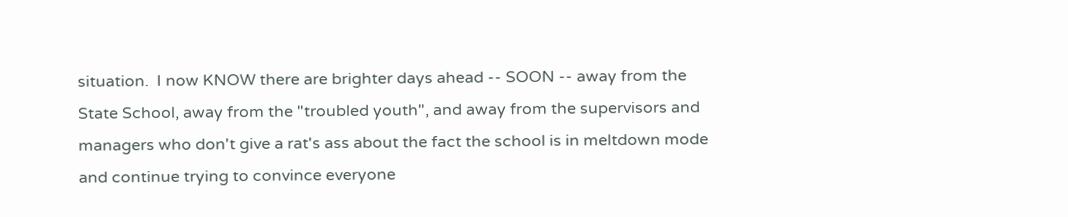situation.  I now KNOW there are brighter days ahead -- SOON -- away from the State School, away from the "troubled youth", and away from the supervisors and managers who don't give a rat's ass about the fact the school is in meltdown mode and continue trying to convince everyone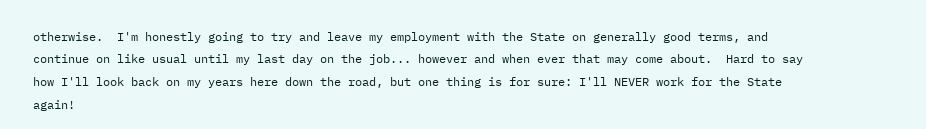otherwise.  I'm honestly going to try and leave my employment with the State on generally good terms, and continue on like usual until my last day on the job... however and when ever that may come about.  Hard to say how I'll look back on my years here down the road, but one thing is for sure: I'll NEVER work for the State again!